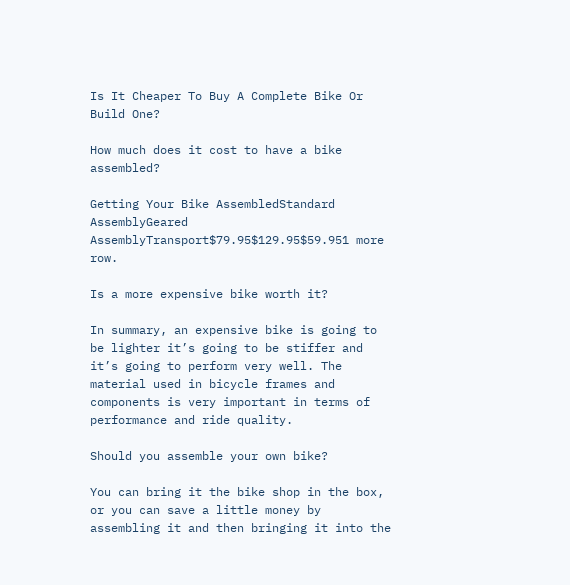Is It Cheaper To Buy A Complete Bike Or Build One?

How much does it cost to have a bike assembled?

Getting Your Bike AssembledStandard AssemblyGeared AssemblyTransport$79.95$129.95$59.951 more row.

Is a more expensive bike worth it?

In summary, an expensive bike is going to be lighter it’s going to be stiffer and it’s going to perform very well. The material used in bicycle frames and components is very important in terms of performance and ride quality.

Should you assemble your own bike?

You can bring it the bike shop in the box, or you can save a little money by assembling it and then bringing it into the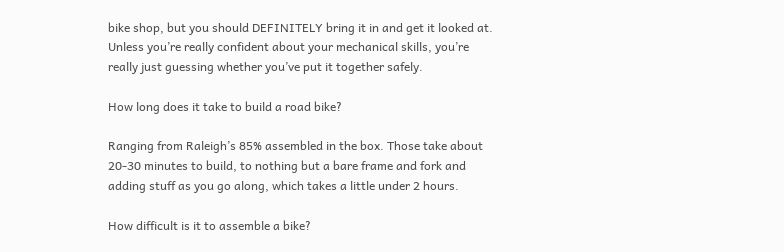bike shop, but you should DEFINITELY bring it in and get it looked at. Unless you’re really confident about your mechanical skills, you’re really just guessing whether you’ve put it together safely.

How long does it take to build a road bike?

Ranging from Raleigh’s 85% assembled in the box. Those take about 20-30 minutes to build, to nothing but a bare frame and fork and adding stuff as you go along, which takes a little under 2 hours.

How difficult is it to assemble a bike?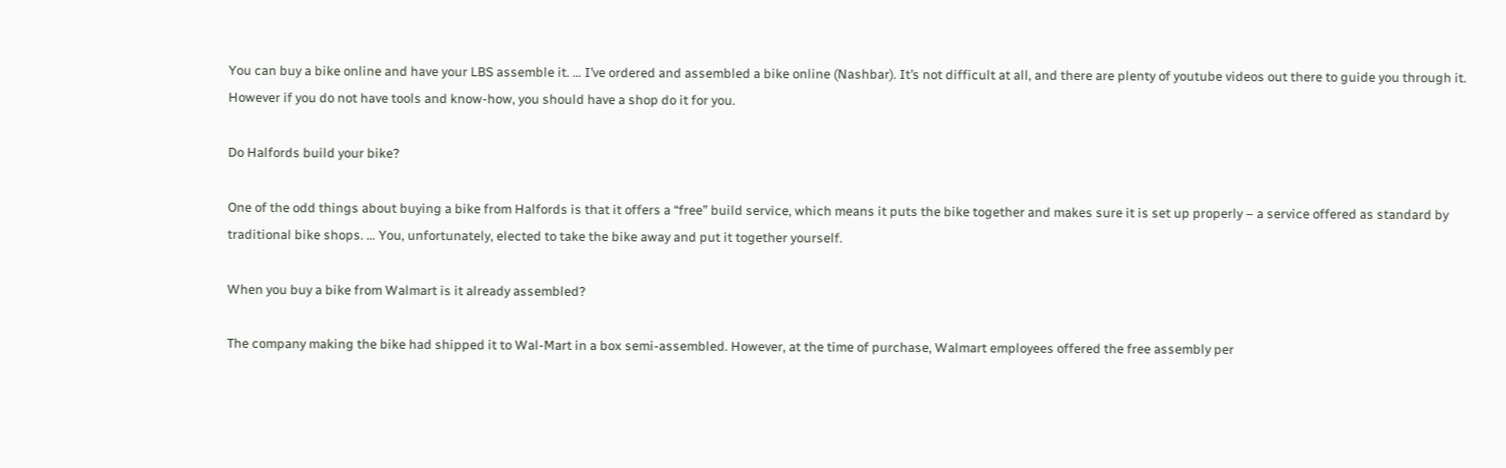You can buy a bike online and have your LBS assemble it. … I’ve ordered and assembled a bike online (Nashbar). It’s not difficult at all, and there are plenty of youtube videos out there to guide you through it. However if you do not have tools and know-how, you should have a shop do it for you.

Do Halfords build your bike?

One of the odd things about buying a bike from Halfords is that it offers a “free” build service, which means it puts the bike together and makes sure it is set up properly – a service offered as standard by traditional bike shops. … You, unfortunately, elected to take the bike away and put it together yourself.

When you buy a bike from Walmart is it already assembled?

The company making the bike had shipped it to Wal-Mart in a box semi-assembled. However, at the time of purchase, Walmart employees offered the free assembly per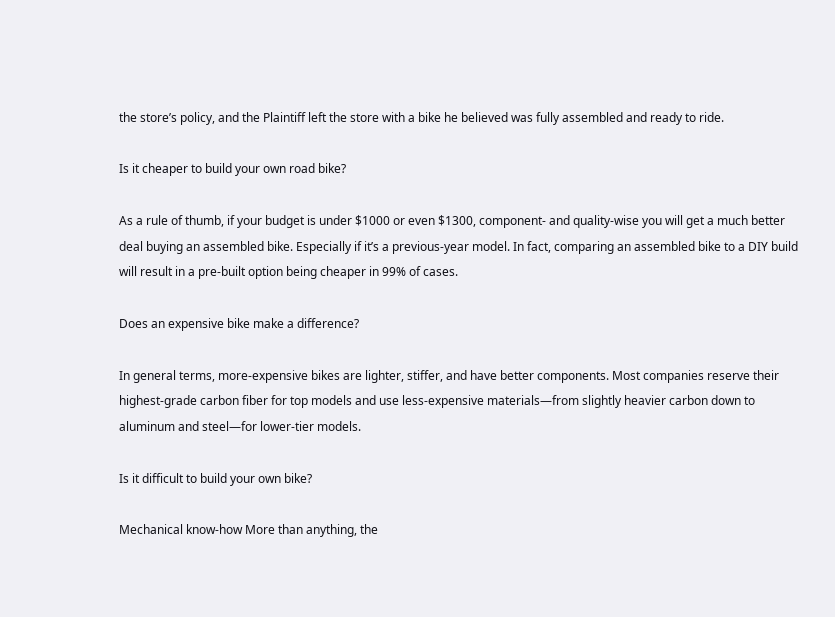the store’s policy, and the Plaintiff left the store with a bike he believed was fully assembled and ready to ride.

Is it cheaper to build your own road bike?

As a rule of thumb, if your budget is under $1000 or even $1300, component- and quality-wise you will get a much better deal buying an assembled bike. Especially if it’s a previous-year model. In fact, comparing an assembled bike to a DIY build will result in a pre-built option being cheaper in 99% of cases.

Does an expensive bike make a difference?

In general terms, more-expensive bikes are lighter, stiffer, and have better components. Most companies reserve their highest-grade carbon fiber for top models and use less-expensive materials—from slightly heavier carbon down to aluminum and steel—for lower-tier models.

Is it difficult to build your own bike?

Mechanical know-how More than anything, the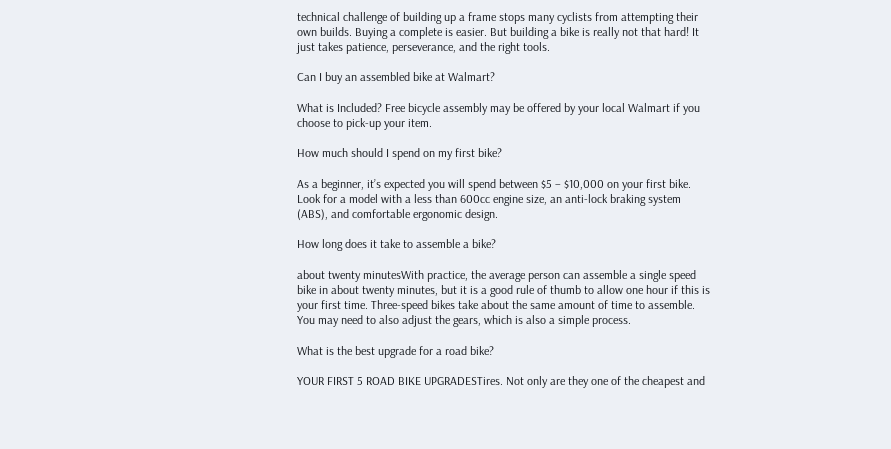technical challenge of building up a frame stops many cyclists from attempting their own builds. Buying a complete is easier. But building a bike is really not that hard! It just takes patience, perseverance, and the right tools.

Can I buy an assembled bike at Walmart?

What is Included? Free bicycle assembly may be offered by your local Walmart if you choose to pick-up your item.

How much should I spend on my first bike?

As a beginner, it’s expected you will spend between $5 – $10,000 on your first bike. Look for a model with a less than 600cc engine size, an anti-lock braking system (ABS), and comfortable ergonomic design.

How long does it take to assemble a bike?

about twenty minutesWith practice, the average person can assemble a single speed bike in about twenty minutes, but it is a good rule of thumb to allow one hour if this is your first time. Three-speed bikes take about the same amount of time to assemble. You may need to also adjust the gears, which is also a simple process.

What is the best upgrade for a road bike?

YOUR FIRST 5 ROAD BIKE UPGRADESTires. Not only are they one of the cheapest and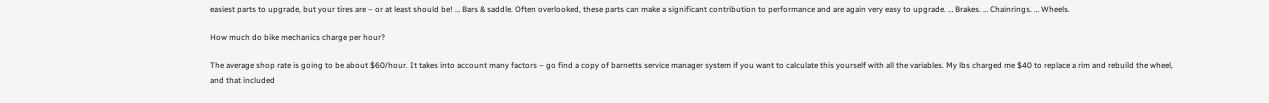easiest parts to upgrade, but your tires are – or at least should be! … Bars & saddle. Often overlooked, these parts can make a significant contribution to performance and are again very easy to upgrade. … Brakes. … Chainrings. … Wheels.

How much do bike mechanics charge per hour?

The average shop rate is going to be about $60/hour. It takes into account many factors – go find a copy of barnetts service manager system if you want to calculate this yourself with all the variables. My lbs charged me $40 to replace a rim and rebuild the wheel, and that included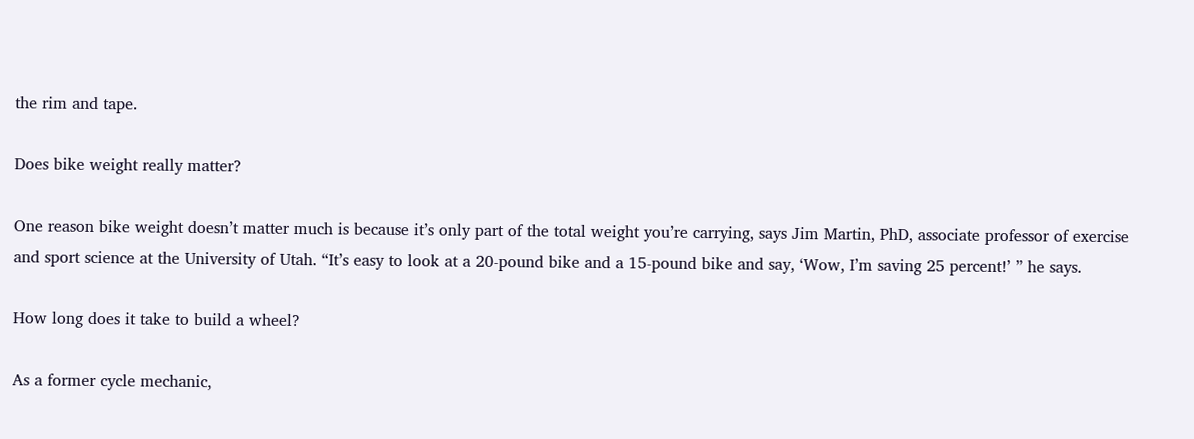the rim and tape.

Does bike weight really matter?

One reason bike weight doesn’t matter much is because it’s only part of the total weight you’re carrying, says Jim Martin, PhD, associate professor of exercise and sport science at the University of Utah. “It’s easy to look at a 20-pound bike and a 15-pound bike and say, ‘Wow, I’m saving 25 percent!’ ” he says.

How long does it take to build a wheel?

As a former cycle mechanic,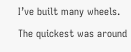I’ve built many wheels. The quickest was around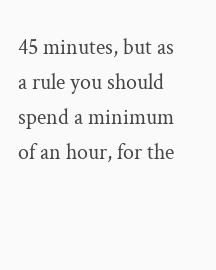45 minutes, but as a rule you should spend a minimum of an hour, for the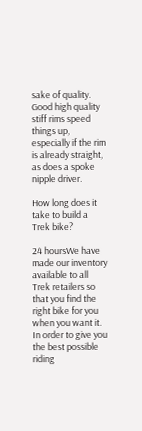sake of quality. Good high quality stiff rims speed things up, especially if the rim is already straight, as does a spoke nipple driver.

How long does it take to build a Trek bike?

24 hoursWe have made our inventory available to all Trek retailers so that you find the right bike for you when you want it. In order to give you the best possible riding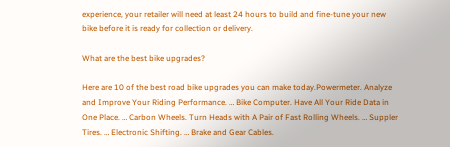experience, your retailer will need at least 24 hours to build and fine-tune your new bike before it is ready for collection or delivery.

What are the best bike upgrades?

Here are 10 of the best road bike upgrades you can make today.Powermeter. Analyze and Improve Your Riding Performance. … Bike Computer. Have All Your Ride Data in One Place. … Carbon Wheels. Turn Heads with A Pair of Fast Rolling Wheels. … Suppler Tires. … Electronic Shifting. … Brake and Gear Cables.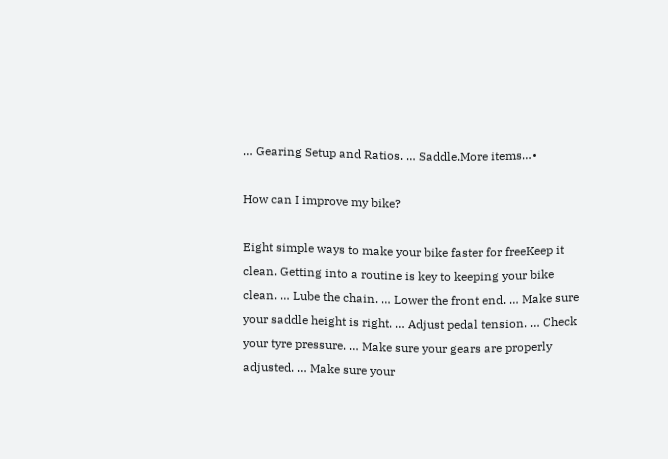… Gearing Setup and Ratios. … Saddle.More items…•

How can I improve my bike?

Eight simple ways to make your bike faster for freeKeep it clean. Getting into a routine is key to keeping your bike clean. … Lube the chain. … Lower the front end. … Make sure your saddle height is right. … Adjust pedal tension. … Check your tyre pressure. … Make sure your gears are properly adjusted. … Make sure your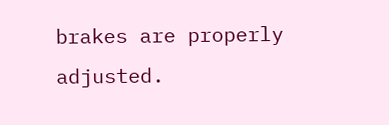brakes are properly adjusted.